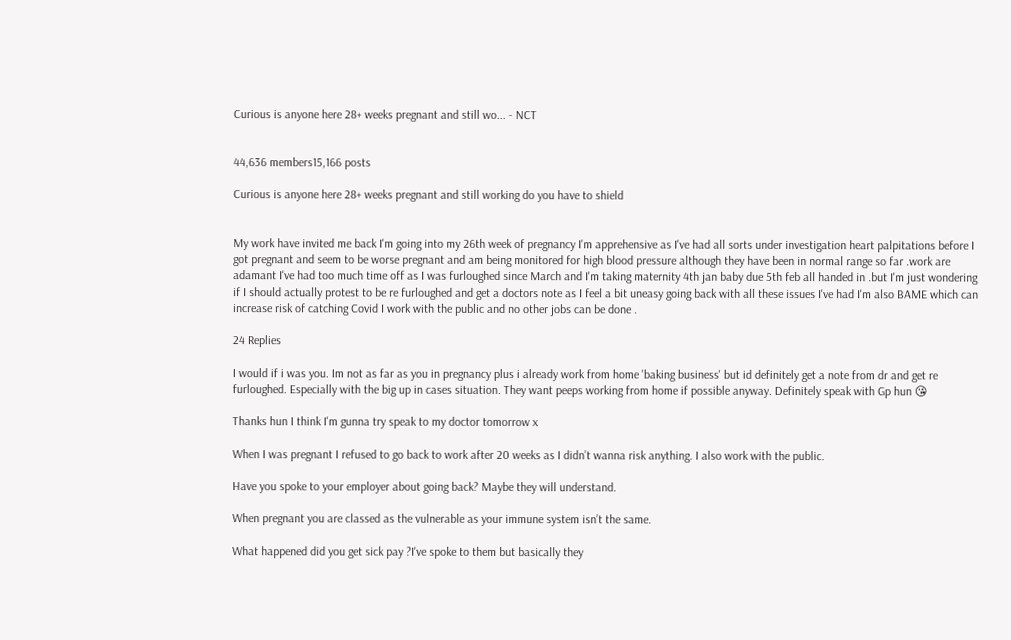Curious is anyone here 28+ weeks pregnant and still wo... - NCT


44,636 members15,166 posts

Curious is anyone here 28+ weeks pregnant and still working do you have to shield


My work have invited me back I'm going into my 26th week of pregnancy I'm apprehensive as I've had all sorts under investigation heart palpitations before I got pregnant and seem to be worse pregnant and am being monitored for high blood pressure although they have been in normal range so far .work are adamant I've had too much time off as I was furloughed since March and I'm taking maternity 4th jan baby due 5th feb all handed in .but I'm just wondering if I should actually protest to be re furloughed and get a doctors note as I feel a bit uneasy going back with all these issues I've had I'm also BAME which can increase risk of catching Covid I work with the public and no other jobs can be done .

24 Replies

I would if i was you. Im not as far as you in pregnancy plus i already work from home 'baking business' but id definitely get a note from dr and get re furloughed. Especially with the big up in cases situation. They want peeps working from home if possible anyway. Definitely speak with Gp hun 😘

Thanks hun I think I'm gunna try speak to my doctor tomorrow x

When I was pregnant I refused to go back to work after 20 weeks as I didn’t wanna risk anything. I also work with the public.

Have you spoke to your employer about going back? Maybe they will understand.

When pregnant you are classed as the vulnerable as your immune system isn’t the same.

What happened did you get sick pay ?I've spoke to them but basically they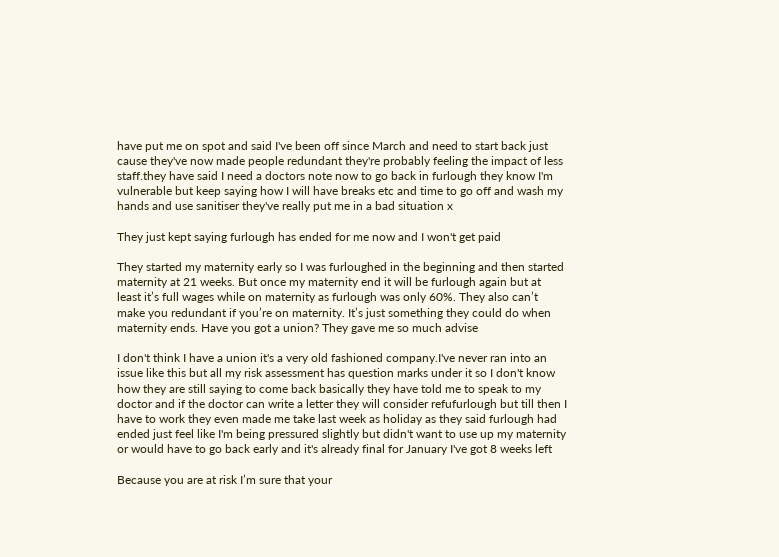have put me on spot and said I've been off since March and need to start back just cause they've now made people redundant they're probably feeling the impact of less staff.they have said I need a doctors note now to go back in furlough they know I'm vulnerable but keep saying how I will have breaks etc and time to go off and wash my hands and use sanitiser they've really put me in a bad situation x

They just kept saying furlough has ended for me now and I won't get paid

They started my maternity early so I was furloughed in the beginning and then started maternity at 21 weeks. But once my maternity end it will be furlough again but at least it’s full wages while on maternity as furlough was only 60%. They also can’t make you redundant if you’re on maternity. It’s just something they could do when maternity ends. Have you got a union? They gave me so much advise

I don't think I have a union it's a very old fashioned company.I've never ran into an issue like this but all my risk assessment has question marks under it so I don't know how they are still saying to come back basically they have told me to speak to my doctor and if the doctor can write a letter they will consider refufurlough but till then I have to work they even made me take last week as holiday as they said furlough had ended just feel like I'm being pressured slightly but didn't want to use up my maternity or would have to go back early and it's already final for January I've got 8 weeks left

Because you are at risk I’m sure that your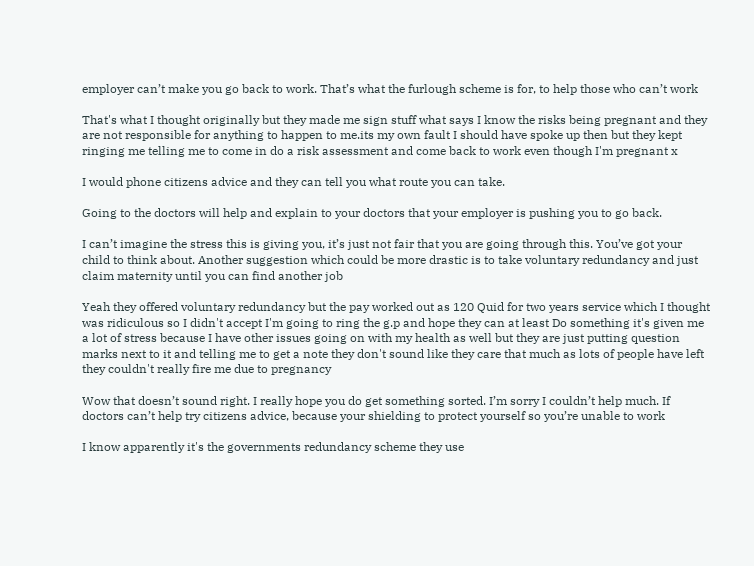employer can’t make you go back to work. That’s what the furlough scheme is for, to help those who can’t work

That's what I thought originally but they made me sign stuff what says I know the risks being pregnant and they are not responsible for anything to happen to me.its my own fault I should have spoke up then but they kept ringing me telling me to come in do a risk assessment and come back to work even though I'm pregnant x

I would phone citizens advice and they can tell you what route you can take.

Going to the doctors will help and explain to your doctors that your employer is pushing you to go back.

I can’t imagine the stress this is giving you, it’s just not fair that you are going through this. You’ve got your child to think about. Another suggestion which could be more drastic is to take voluntary redundancy and just claim maternity until you can find another job

Yeah they offered voluntary redundancy but the pay worked out as 120 Quid for two years service which I thought was ridiculous so I didn't accept I'm going to ring the g.p and hope they can at least Do something it's given me a lot of stress because I have other issues going on with my health as well but they are just putting question marks next to it and telling me to get a note they don't sound like they care that much as lots of people have left they couldn't really fire me due to pregnancy

Wow that doesn’t sound right. I really hope you do get something sorted. I’m sorry I couldn’t help much. If doctors can’t help try citizens advice, because your shielding to protect yourself so you’re unable to work

I know apparently it's the governments redundancy scheme they use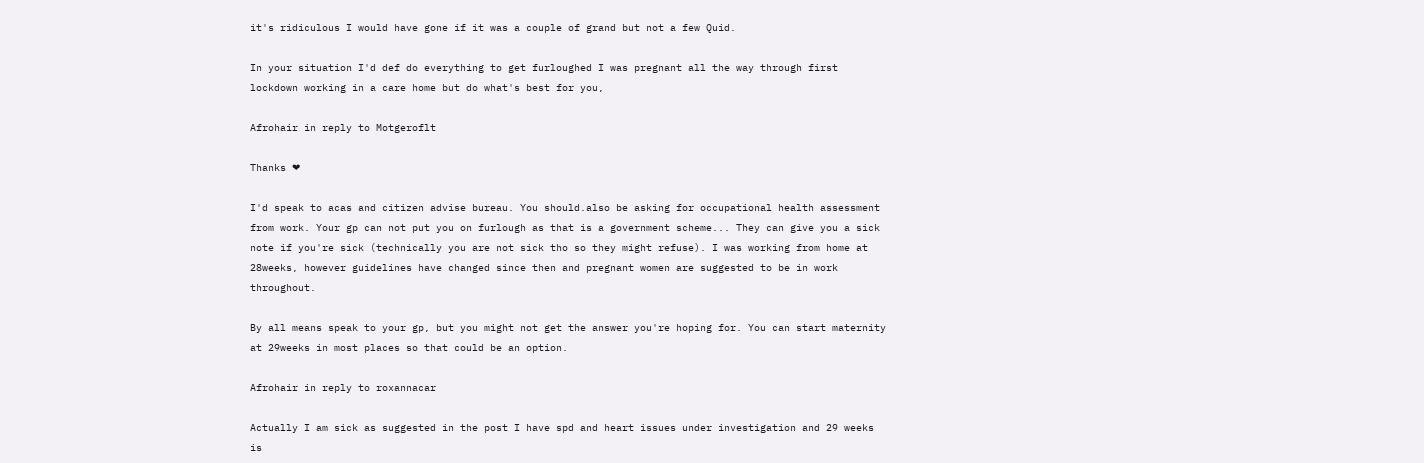it's ridiculous I would have gone if it was a couple of grand but not a few Quid.

In your situation I'd def do everything to get furloughed I was pregnant all the way through first lockdown working in a care home but do what's best for you,

Afrohair in reply to Motgeroflt

Thanks ❤

I'd speak to acas and citizen advise bureau. You should.also be asking for occupational health assessment from work. Your gp can not put you on furlough as that is a government scheme... They can give you a sick note if you're sick (technically you are not sick tho so they might refuse). I was working from home at 28weeks, however guidelines have changed since then and pregnant women are suggested to be in work throughout.

By all means speak to your gp, but you might not get the answer you're hoping for. You can start maternity at 29weeks in most places so that could be an option.

Afrohair in reply to roxannacar

Actually I am sick as suggested in the post I have spd and heart issues under investigation and 29 weeks is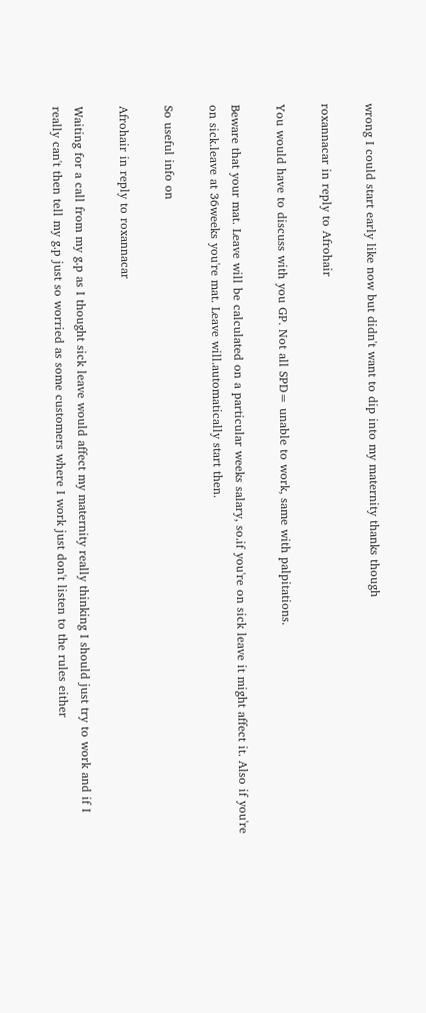wrong I could start early like now but didn't want to dip into my maternity thanks though

roxannacar in reply to Afrohair

You would have to discuss with you GP. Not all SPD= unable to work, same with palpitations.

Beware that your mat. Leave will be calculated on a particular weeks salary, so.if you're on sick leave it might affect it. Also if you're on sick.leave at 36weeks you're mat. Leave will.automatically start then.

So useful info on

Afrohair in reply to roxannacar

Waiting for a call from my g.p as I thought sick leave would affect my maternity really thinking I should just try to work and if I really can't then tell my g.p just so worried as some customers where I work just don't listen to the rules either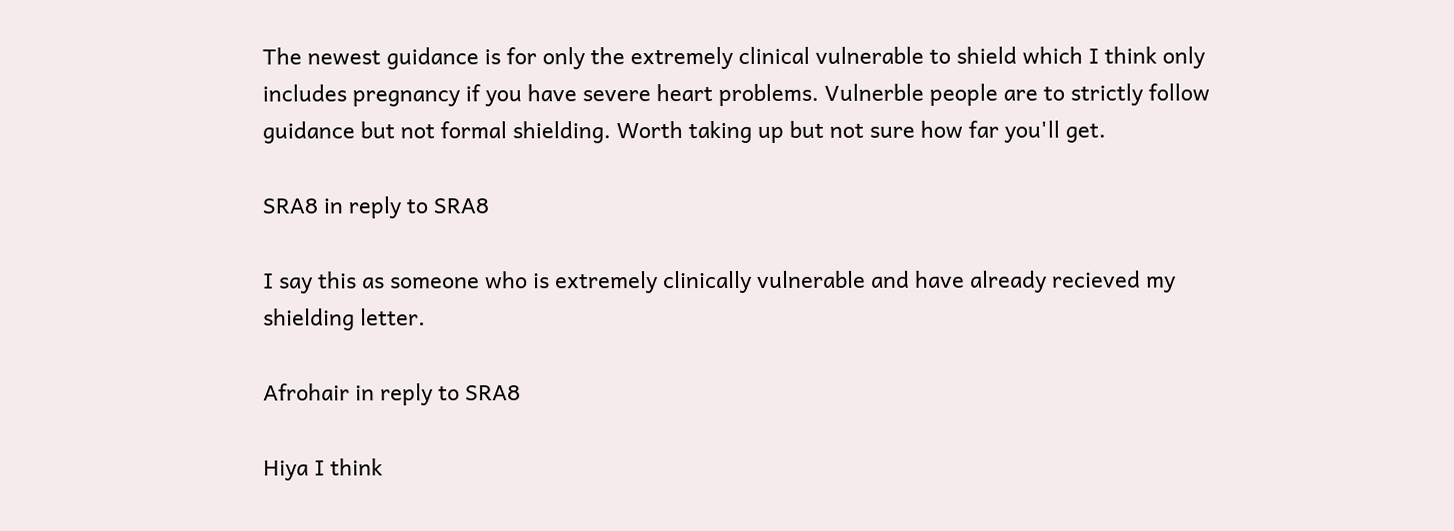The newest guidance is for only the extremely clinical vulnerable to shield which I think only includes pregnancy if you have severe heart problems. Vulnerble people are to strictly follow guidance but not formal shielding. Worth taking up but not sure how far you'll get.

SRA8 in reply to SRA8

I say this as someone who is extremely clinically vulnerable and have already recieved my shielding letter.

Afrohair in reply to SRA8

Hiya I think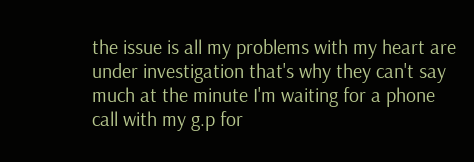the issue is all my problems with my heart are under investigation that's why they can't say much at the minute I'm waiting for a phone call with my g.p for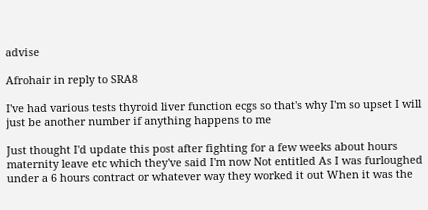advise

Afrohair in reply to SRA8

I've had various tests thyroid liver function ecgs so that's why I'm so upset I will just be another number if anything happens to me

Just thought I'd update this post after fighting for a few weeks about hours maternity leave etc which they've said I'm now Not entitled As I was furloughed under a 6 hours contract or whatever way they worked it out When it was the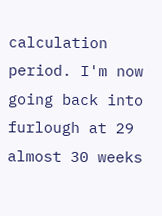calculation period. I'm now going back into furlough at 29 almost 30 weeks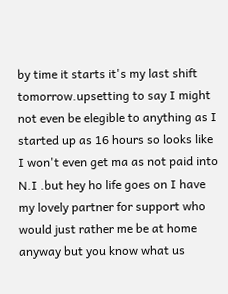by time it starts it's my last shift tomorrow.upsetting to say I might not even be elegible to anything as I started up as 16 hours so looks like I won't even get ma as not paid into N.I .but hey ho life goes on I have my lovely partner for support who would just rather me be at home anyway but you know what us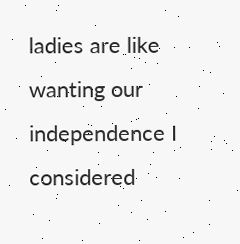ladies are like wanting our independence I considered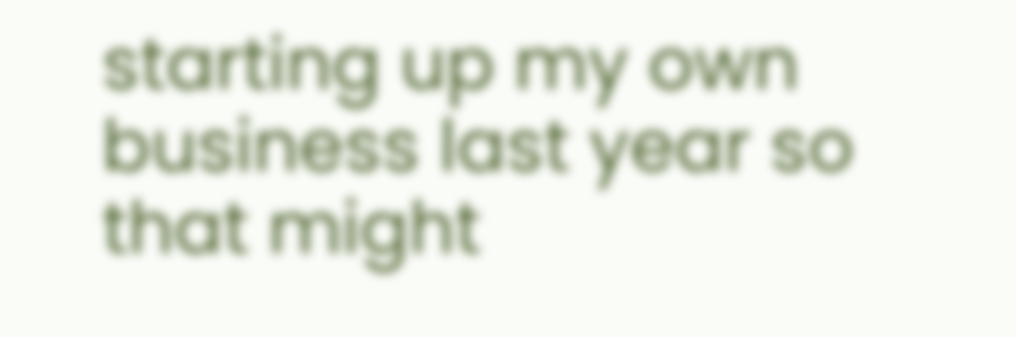starting up my own business last year so that might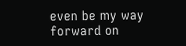even be my way forward on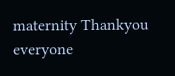maternity Thankyou everyone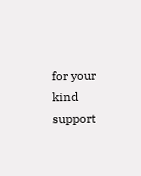for your kind support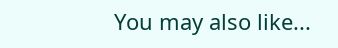You may also like...